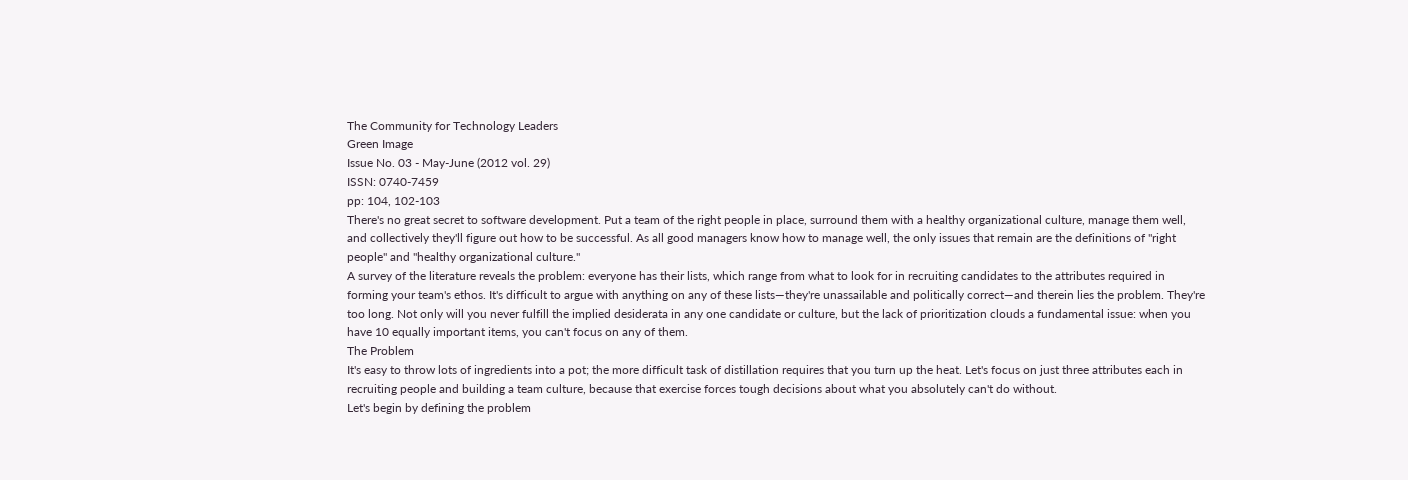The Community for Technology Leaders
Green Image
Issue No. 03 - May-June (2012 vol. 29)
ISSN: 0740-7459
pp: 104, 102-103
There's no great secret to software development. Put a team of the right people in place, surround them with a healthy organizational culture, manage them well, and collectively they'll figure out how to be successful. As all good managers know how to manage well, the only issues that remain are the definitions of "right people" and "healthy organizational culture."
A survey of the literature reveals the problem: everyone has their lists, which range from what to look for in recruiting candidates to the attributes required in forming your team's ethos. It's difficult to argue with anything on any of these lists—they're unassailable and politically correct—and therein lies the problem. They're too long. Not only will you never fulfill the implied desiderata in any one candidate or culture, but the lack of prioritization clouds a fundamental issue: when you have 10 equally important items, you can't focus on any of them.
The Problem
It's easy to throw lots of ingredients into a pot; the more difficult task of distillation requires that you turn up the heat. Let's focus on just three attributes each in recruiting people and building a team culture, because that exercise forces tough decisions about what you absolutely can't do without.
Let's begin by defining the problem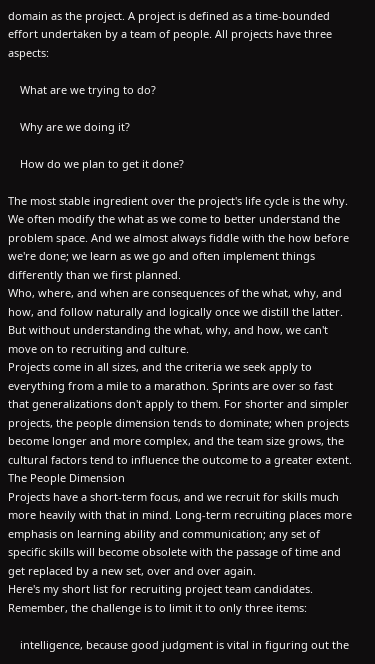domain as the project. A project is defined as a time-bounded effort undertaken by a team of people. All projects have three aspects:

    What are we trying to do?

    Why are we doing it?

    How do we plan to get it done?

The most stable ingredient over the project's life cycle is the why. We often modify the what as we come to better understand the problem space. And we almost always fiddle with the how before we're done; we learn as we go and often implement things differently than we first planned.
Who, where, and when are consequences of the what, why, and how, and follow naturally and logically once we distill the latter. But without understanding the what, why, and how, we can't move on to recruiting and culture.
Projects come in all sizes, and the criteria we seek apply to everything from a mile to a marathon. Sprints are over so fast that generalizations don't apply to them. For shorter and simpler projects, the people dimension tends to dominate; when projects become longer and more complex, and the team size grows, the cultural factors tend to influence the outcome to a greater extent.
The People Dimension
Projects have a short-term focus, and we recruit for skills much more heavily with that in mind. Long-term recruiting places more emphasis on learning ability and communication; any set of specific skills will become obsolete with the passage of time and get replaced by a new set, over and over again.
Here's my short list for recruiting project team candidates. Remember, the challenge is to limit it to only three items:

    intelligence, because good judgment is vital in figuring out the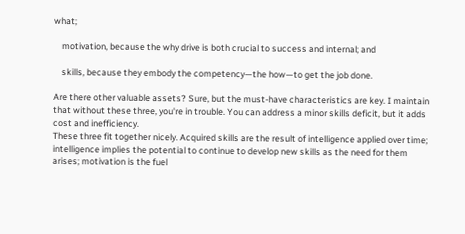what;

    motivation, because the why drive is both crucial to success and internal; and

    skills, because they embody the competency—the how—to get the job done.

Are there other valuable assets? Sure, but the must-have characteristics are key. I maintain that without these three, you're in trouble. You can address a minor skills deficit, but it adds cost and inefficiency.
These three fit together nicely. Acquired skills are the result of intelligence applied over time; intelligence implies the potential to continue to develop new skills as the need for them arises; motivation is the fuel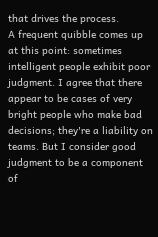that drives the process.
A frequent quibble comes up at this point: sometimes intelligent people exhibit poor judgment. I agree that there appear to be cases of very bright people who make bad decisions; they're a liability on teams. But I consider good judgment to be a component of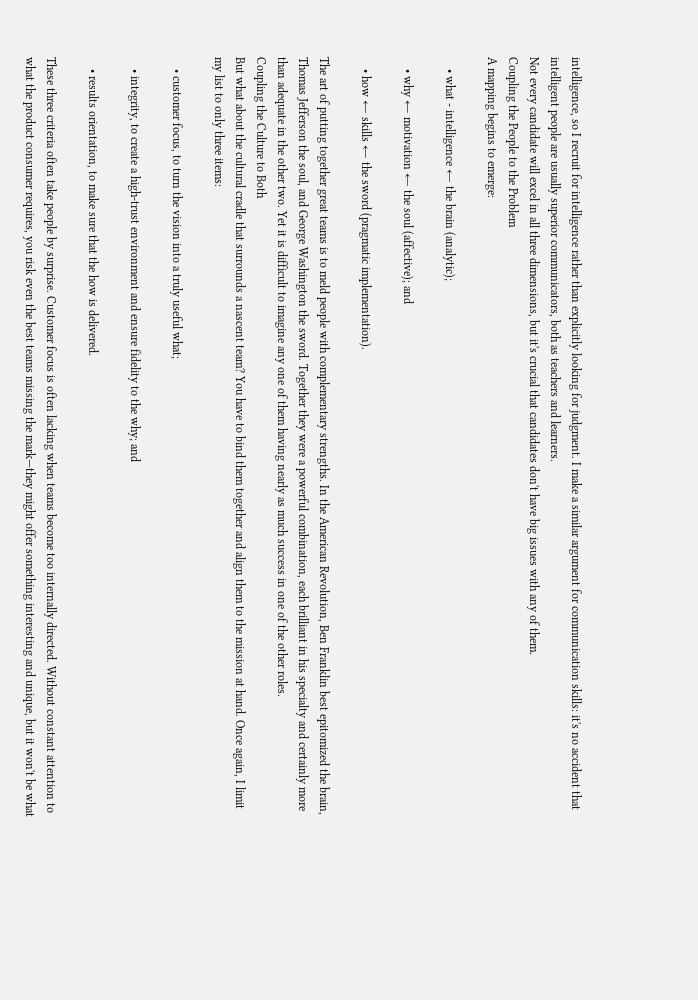intelligence, so I recruit for intelligence rather than explicitly looking for judgment. I make a similar argument for communication skills: it's no accident that intelligent people are usually superior communicators, both as teachers and learners.
Not every candidate will excel in all three dimensions, but it's crucial that candidates don't have big issues with any of them.
Coupling the People to the Problem
A mapping begins to emerge:

    • what - intelligence ← the brain (analytic);

    • why ← motivation ← the soul (affective); and

    • how ← skills ← the sword (pragmatic implementation).

The art of putting together great teams is to meld people with complementary strengths. In the American Revolution, Ben Franklin best epitomized the brain, Thomas Jefferson the soul, and George Washington the sword. Together they were a powerful combination, each brilliant in his specialty and certainly more than adequate in the other two. Yet it is difficult to imagine any one of them having nearly as much success in one of the other roles.
Coupling the Culture to Both
But what about the cultural cradle that surrounds a nascent team? You have to bind them together and align them to the mission at hand. Once again, I limit my list to only three items:

    • customer focus, to turn the vision into a truly useful what;

    • integrity, to create a high-trust environment and ensure fidelity to the why; and

    • results orientation, to make sure that the how is delivered.

These three criteria often take people by surprise. Customer focus is often lacking when teams become too internally directed. Without constant attention to what the product consumer requires, you risk even the best teams missing the mark—they might offer something interesting and unique, but it won't be what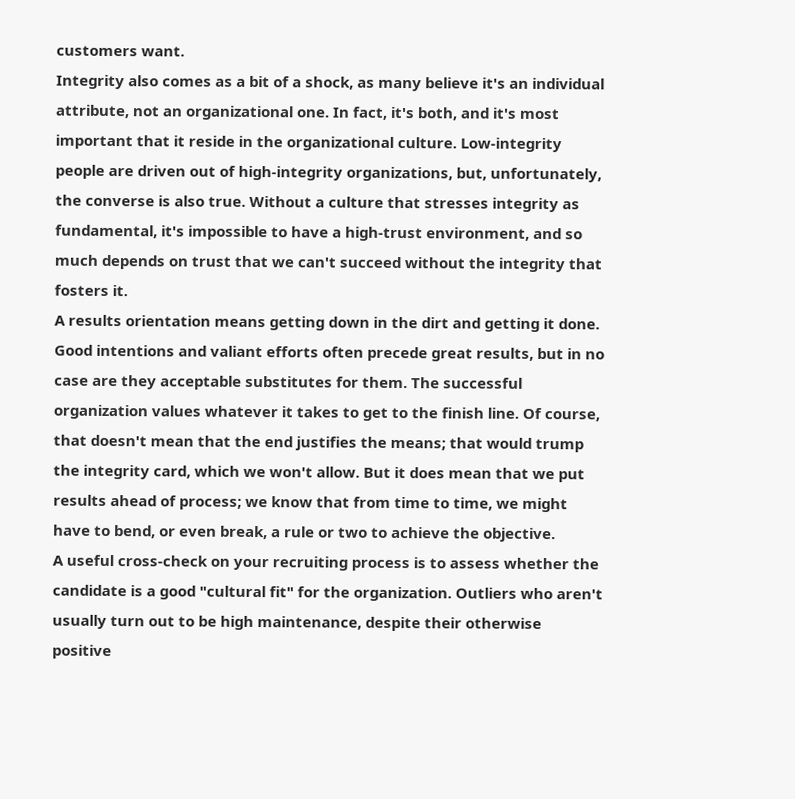customers want.
Integrity also comes as a bit of a shock, as many believe it's an individual attribute, not an organizational one. In fact, it's both, and it's most important that it reside in the organizational culture. Low-integrity people are driven out of high-integrity organizations, but, unfortunately, the converse is also true. Without a culture that stresses integrity as fundamental, it's impossible to have a high-trust environment, and so much depends on trust that we can't succeed without the integrity that fosters it.
A results orientation means getting down in the dirt and getting it done. Good intentions and valiant efforts often precede great results, but in no case are they acceptable substitutes for them. The successful organization values whatever it takes to get to the finish line. Of course, that doesn't mean that the end justifies the means; that would trump the integrity card, which we won't allow. But it does mean that we put results ahead of process; we know that from time to time, we might have to bend, or even break, a rule or two to achieve the objective.
A useful cross-check on your recruiting process is to assess whether the candidate is a good "cultural fit" for the organization. Outliers who aren't usually turn out to be high maintenance, despite their otherwise positive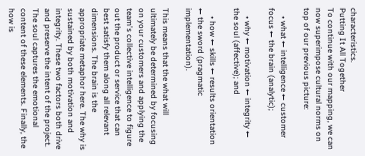characteristics.
Putting It All Together
To continue with our mapping, we can now superimpose cultural norms on top of our previous picture:

    • what ← intelligence ← customer focus ← the brain (analytic);

    • why ← motivation ← integrity ← the soul (affective); and

    • how ← skills ← results orientation ← the sword (pragmatic implementation).

This means that the what will ultimately be determined by focusing on your customers and applying the team's collective intelligence to figure out the product or service that can best satisfy them along all relevant dimensions. The brain is the appropriate metaphor here. The why is sustained by both motivation and integrity. These two factors both drive and preserve the intent of the project. The soul captures the emotional content of these elements. Finally, the how is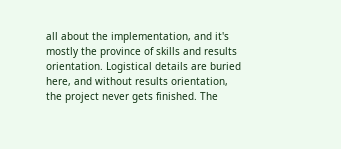all about the implementation, and it's mostly the province of skills and results orientation. Logistical details are buried here, and without results orientation, the project never gets finished. The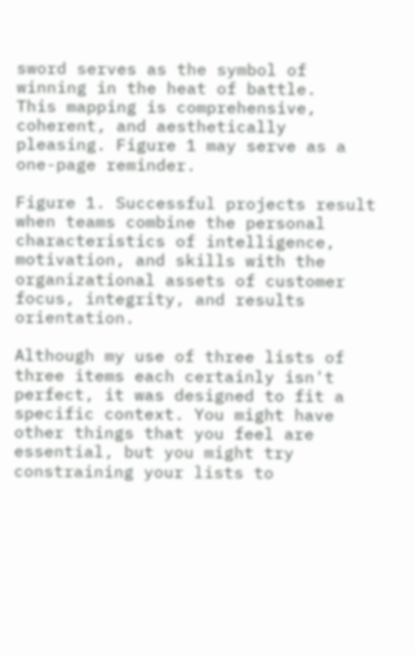sword serves as the symbol of winning in the heat of battle.
This mapping is comprehensive, coherent, and aesthetically pleasing. Figure 1 may serve as a one-page reminder.

Figure 1. Successful projects result when teams combine the personal characteristics of intelligence, motivation, and skills with the organizational assets of customer focus, integrity, and results orientation.

Although my use of three lists of three items each certainly isn't perfect, it was designed to fit a specific context. You might have other things that you feel are essential, but you might try constraining your lists to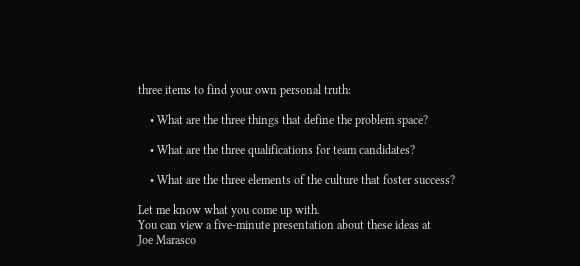three items to find your own personal truth:

    • What are the three things that define the problem space?

    • What are the three qualifications for team candidates?

    • What are the three elements of the culture that foster success?

Let me know what you come up with.
You can view a five-minute presentation about these ideas at
Joe Marasco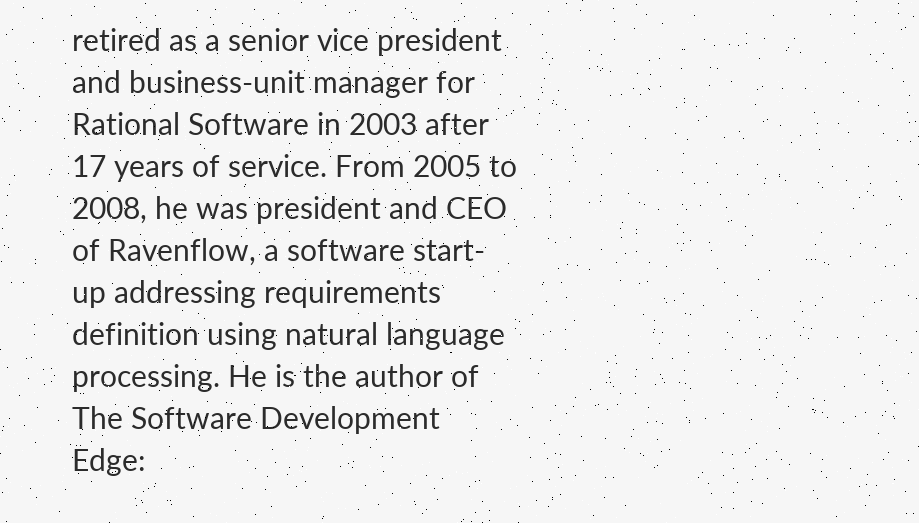retired as a senior vice president and business-unit manager for Rational Software in 2003 after 17 years of service. From 2005 to 2008, he was president and CEO of Ravenflow, a software start-up addressing requirements definition using natural language processing. He is the author of The Software Development Edge: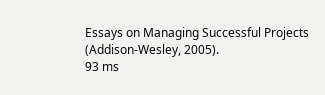Essays on Managing Successful Projects (Addison-Wesley, 2005).
93 ms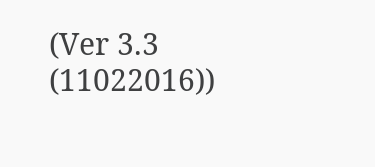(Ver 3.3 (11022016))